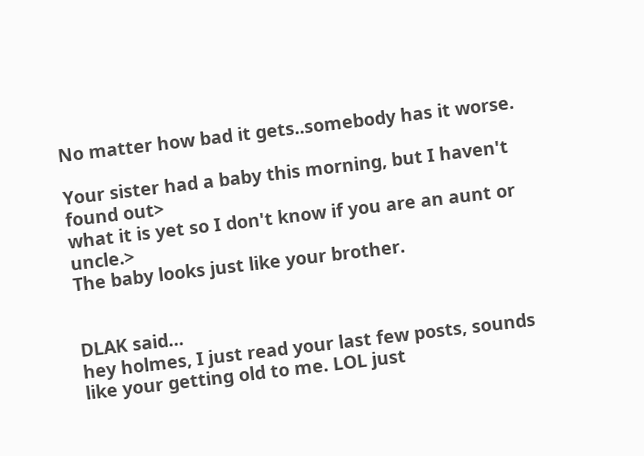No matter how bad it gets..somebody has it worse.

Your sister had a baby this morning, but I haven't found out>
what it is yet so I don't know if you are an aunt or uncle.>
The baby looks just like your brother.


DLAK said…
hey holmes, I just read your last few posts, sounds like your getting old to me. LOL just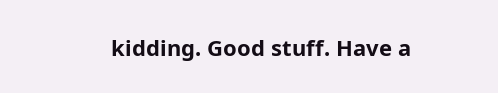kidding. Good stuff. Have a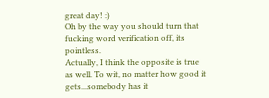great day! :)
Oh by the way you should turn that fucking word verification off, its pointless.
Actually, I think the opposite is true as well. To wit, no matter how good it gets...somebody has it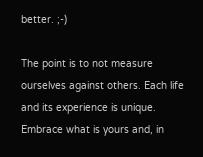better. ;-)

The point is to not measure ourselves against others. Each life and its experience is unique. Embrace what is yours and, in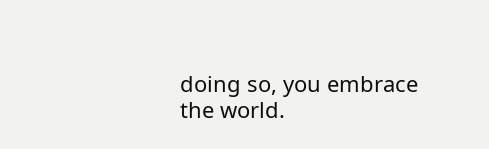doing so, you embrace the world.